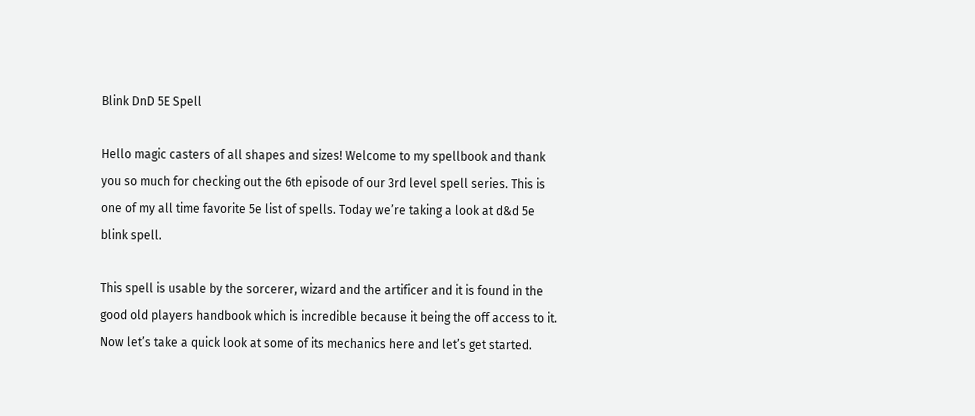Blink DnD 5E Spell

Hello magic casters of all shapes and sizes! Welcome to my spellbook and thank you so much for checking out the 6th episode of our 3rd level spell series. This is one of my all time favorite 5e list of spells. Today we’re taking a look at d&d 5e blink spell.

This spell is usable by the sorcerer, wizard and the artificer and it is found in the good old players handbook which is incredible because it being the off access to it. Now let’s take a quick look at some of its mechanics here and let’s get started.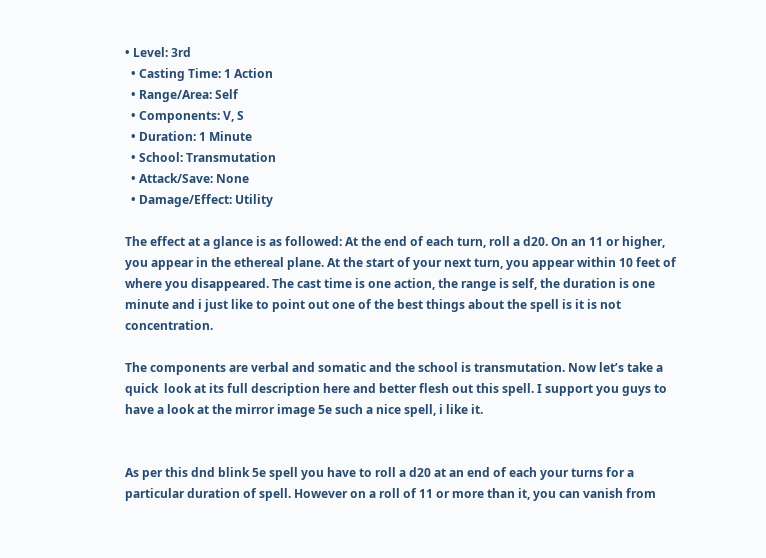• Level: 3rd
  • Casting Time: 1 Action
  • Range/Area: Self
  • Components: V, S
  • Duration: 1 Minute
  • School: Transmutation
  • Attack/Save: None
  • Damage/Effect: Utility

The effect at a glance is as followed: At the end of each turn, roll a d20. On an 11 or higher, you appear in the ethereal plane. At the start of your next turn, you appear within 10 feet of where you disappeared. The cast time is one action, the range is self, the duration is one minute and i just like to point out one of the best things about the spell is it is not concentration.

The components are verbal and somatic and the school is transmutation. Now let’s take a quick  look at its full description here and better flesh out this spell. I support you guys to have a look at the mirror image 5e such a nice spell, i like it.


As per this dnd blink 5e spell you have to roll a d20 at an end of each your turns for a particular duration of spell. However on a roll of 11 or more than it, you can vanish from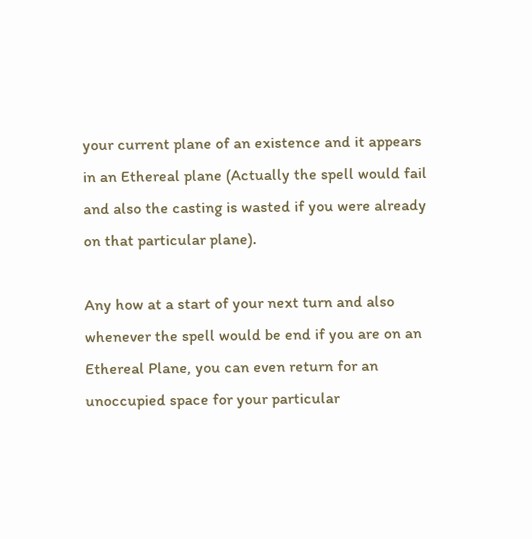your current plane of an existence and it appears in an Ethereal plane (Actually the spell would fail and also the casting is wasted if you were already on that particular plane).

Any how at a start of your next turn and also whenever the spell would be end if you are on an Ethereal Plane, you can even return for an unoccupied space for your particular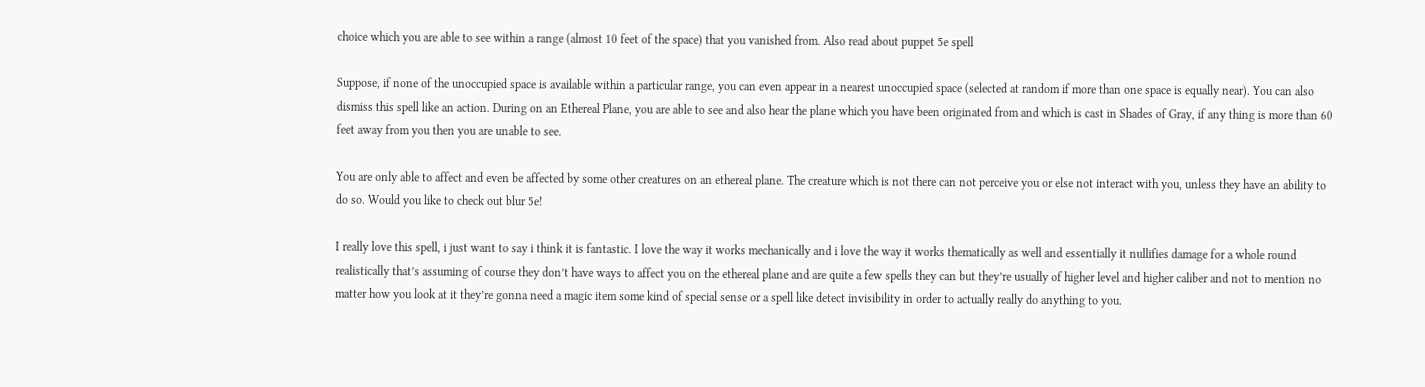choice which you are able to see within a range (almost 10 feet of the space) that you vanished from. Also read about puppet 5e spell

Suppose, if none of the unoccupied space is available within a particular range, you can even appear in a nearest unoccupied space (selected at random if more than one space is equally near). You can also dismiss this spell like an action. During on an Ethereal Plane, you are able to see and also hear the plane which you have been originated from and which is cast in Shades of Gray, if any thing is more than 60 feet away from you then you are unable to see.

You are only able to affect and even be affected by some other creatures on an ethereal plane. The creature which is not there can not perceive you or else not interact with you, unless they have an ability to do so. Would you like to check out blur 5e!

I really love this spell, i just want to say i think it is fantastic. I love the way it works mechanically and i love the way it works thematically as well and essentially it nullifies damage for a whole round realistically that’s assuming of course they don’t have ways to affect you on the ethereal plane and are quite a few spells they can but they’re usually of higher level and higher caliber and not to mention no matter how you look at it they’re gonna need a magic item some kind of special sense or a spell like detect invisibility in order to actually really do anything to you.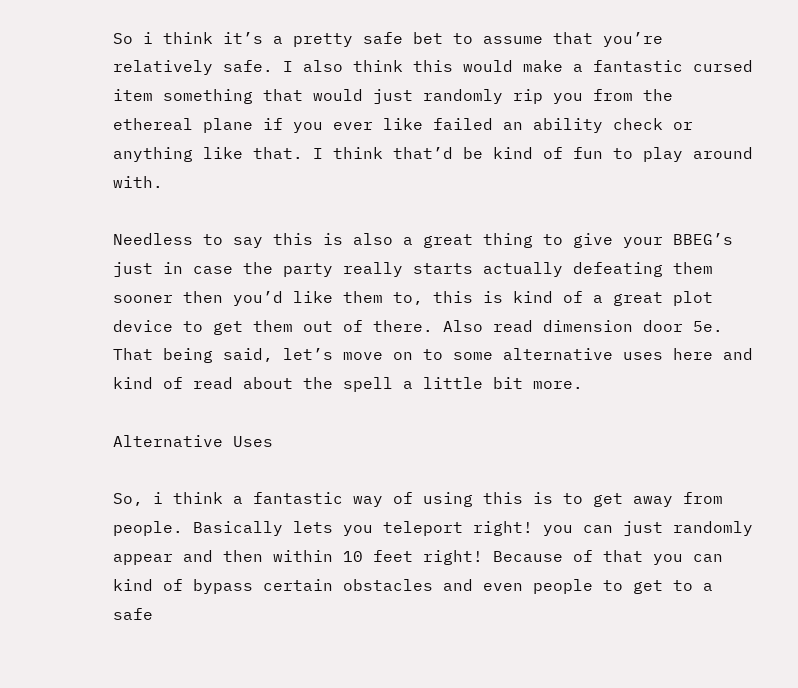So i think it’s a pretty safe bet to assume that you’re relatively safe. I also think this would make a fantastic cursed item something that would just randomly rip you from the ethereal plane if you ever like failed an ability check or anything like that. I think that’d be kind of fun to play around with.

Needless to say this is also a great thing to give your BBEG’s just in case the party really starts actually defeating them sooner then you’d like them to, this is kind of a great plot device to get them out of there. Also read dimension door 5e. That being said, let’s move on to some alternative uses here and kind of read about the spell a little bit more.

Alternative Uses

So, i think a fantastic way of using this is to get away from people. Basically lets you teleport right! you can just randomly appear and then within 10 feet right! Because of that you can kind of bypass certain obstacles and even people to get to a safe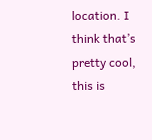location. I think that’s pretty cool, this is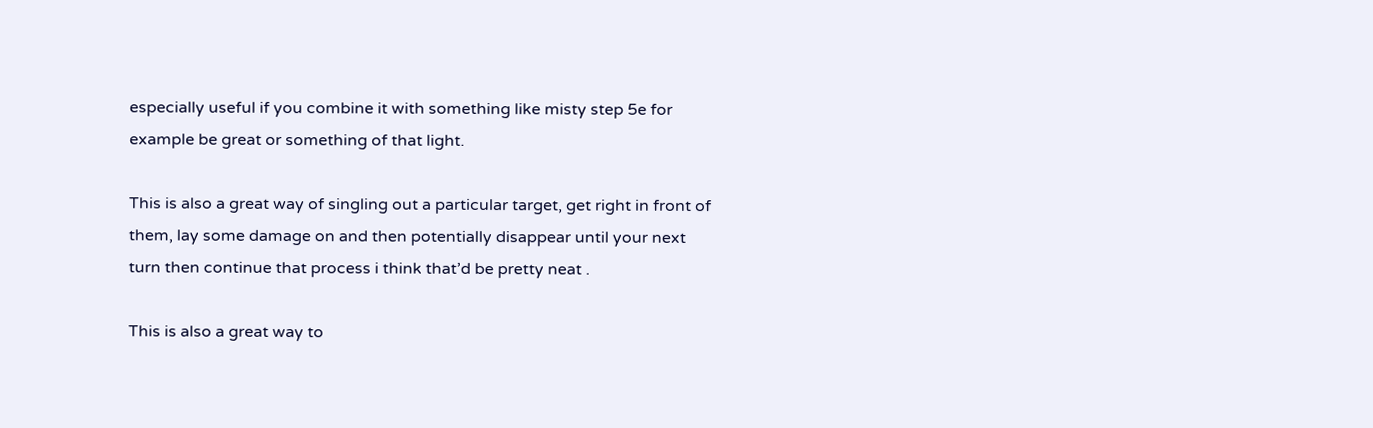especially useful if you combine it with something like misty step 5e for example be great or something of that light.

This is also a great way of singling out a particular target, get right in front of them, lay some damage on and then potentially disappear until your next turn then continue that process i think that’d be pretty neat .

This is also a great way to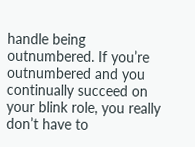handle being outnumbered. If you’re outnumbered and you continually succeed on your blink role, you really don’t have to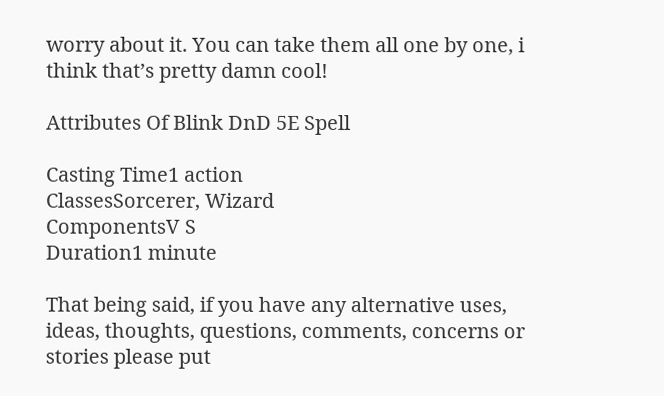worry about it. You can take them all one by one, i think that’s pretty damn cool!

Attributes Of Blink DnD 5E Spell

Casting Time1 action
ClassesSorcerer, Wizard
ComponentsV S
Duration1 minute

That being said, if you have any alternative uses, ideas, thoughts, questions, comments, concerns or stories please put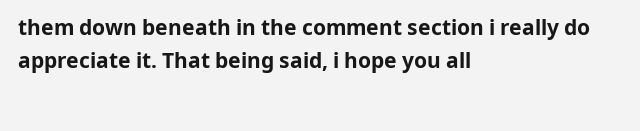them down beneath in the comment section i really do appreciate it. That being said, i hope you all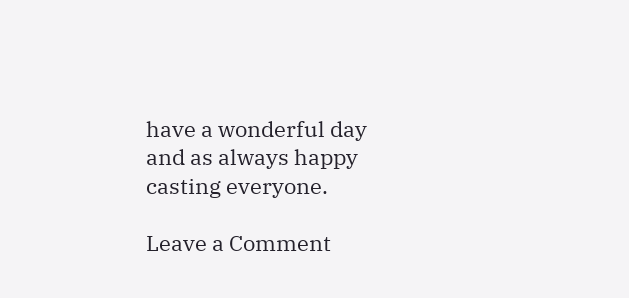have a wonderful day and as always happy casting everyone.

Leave a Comment